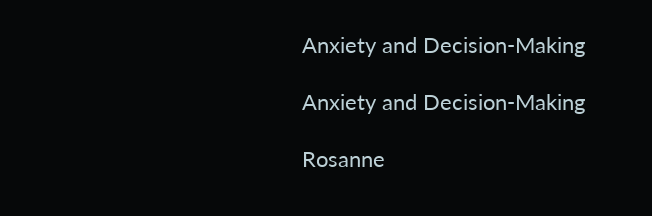Anxiety and Decision-Making

Anxiety and Decision-Making

Rosanne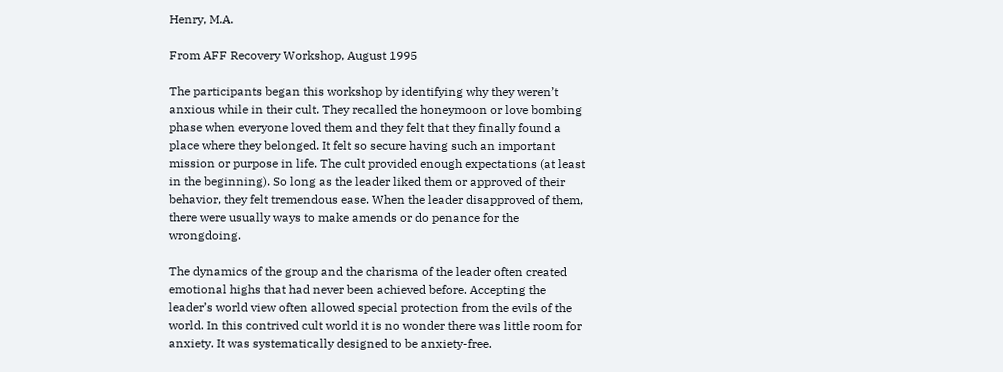Henry, M.A.

From AFF Recovery Workshop, August 1995

The participants began this workshop by identifying why they weren’t anxious while in their cult. They recalled the honeymoon or love bombing phase when everyone loved them and they felt that they finally found a place where they belonged. It felt so secure having such an important mission or purpose in life. The cult provided enough expectations (at least in the beginning). So long as the leader liked them or approved of their behavior, they felt tremendous ease. When the leader disapproved of them, there were usually ways to make amends or do penance for the wrongdoing.

The dynamics of the group and the charisma of the leader often created emotional highs that had never been achieved before. Accepting the leader’s world view often allowed special protection from the evils of the world. In this contrived cult world it is no wonder there was little room for anxiety. It was systematically designed to be anxiety-free.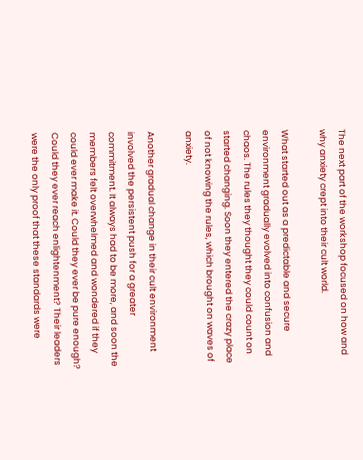The next part of the workshop focused on how and why anxiety crept into their cult world.

What started out as a predictable and secure environment gradually evolved into confusion and chaos. The rules they thought they could count on started changing. Soon they entered the crazy place of not knowing the rules, which brought on waves of anxiety.

Another gradual change in their cult environment involved the persistent push for a greater commitment. It always had to be more, and soon the members felt overwhelmed and wondered if they could ever make it. Could they ever be pure enough? Could they ever reach enlightenment? Their leaders were the only proof that these standards were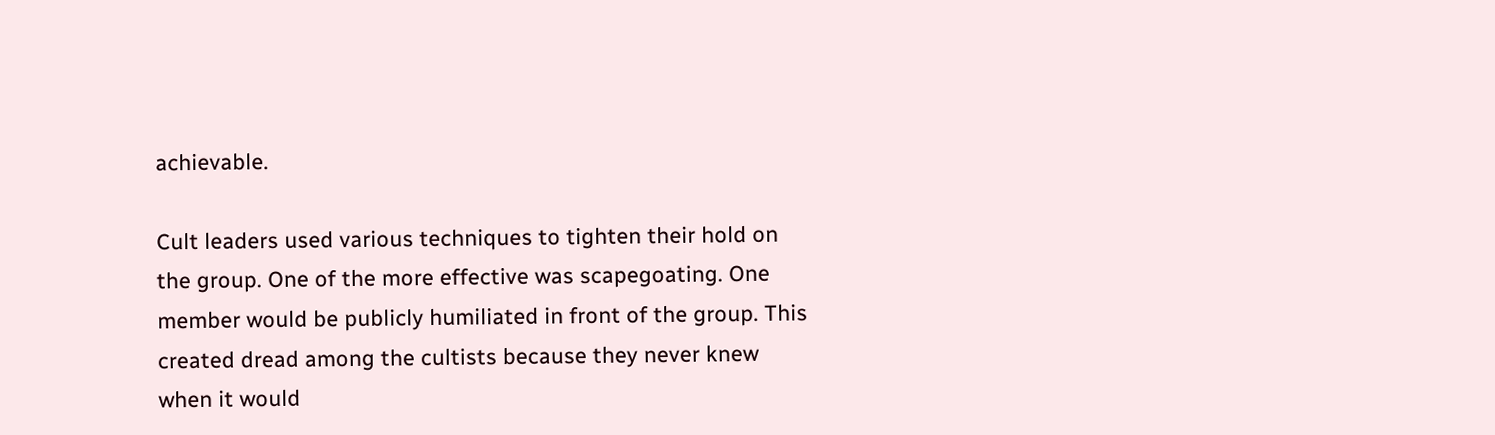achievable.

Cult leaders used various techniques to tighten their hold on the group. One of the more effective was scapegoating. One member would be publicly humiliated in front of the group. This created dread among the cultists because they never knew when it would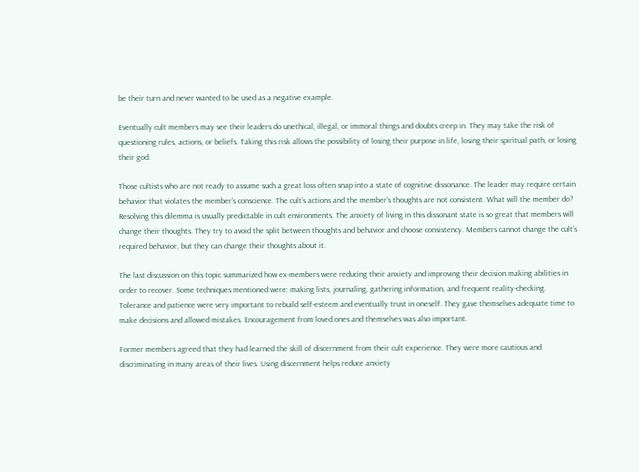be their turn and never wanted to be used as a negative example.

Eventually cult members may see their leaders do unethical, illegal, or immoral things and doubts creep in. They may take the risk of questioning rules, actions, or beliefs. Taking this risk allows the possibility of losing their purpose in life, losing their spiritual path, or losing their god.

Those cultists who are not ready to assume such a great loss often snap into a state of cognitive dissonance. The leader may require certain behavior that violates the member’s conscience. The cult’s actions and the member’s thoughts are not consistent. What will the member do? Resolving this dilemma is usually predictable in cult environments. The anxiety of living in this dissonant state is so great that members will change their thoughts. They try to avoid the split between thoughts and behavior and choose consistency. Members cannot change the cult’s required behavior, but they can change their thoughts about it.

The last discussion on this topic summarized how ex-members were reducing their anxiety and improving their decision making abilities in order to recover. Some techniques mentioned were: making lists, journaling, gathering information, and frequent reality-checking. Tolerance and patience were very important to rebuild self-esteem and eventually trust in oneself. They gave themselves adequate time to make decisions and allowed mistakes. Encouragement from loved ones and themselves was also important.

Former members agreed that they had learned the skill of discernment from their cult experience. They were more cautious and discriminating in many areas of their lives. Using discernment helps reduce anxiety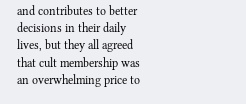and contributes to better decisions in their daily lives, but they all agreed that cult membership was an overwhelming price to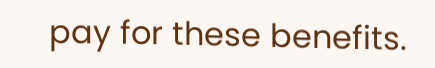pay for these benefits.